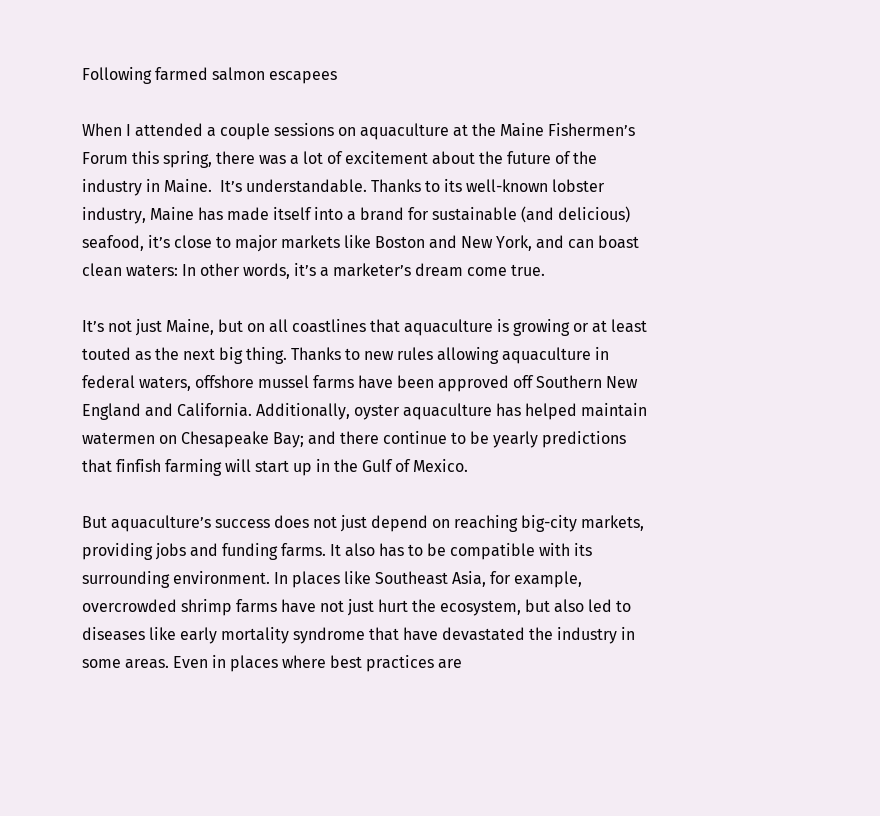Following farmed salmon escapees

When I attended a couple sessions on aquaculture at the Maine Fishermen’s Forum this spring, there was a lot of excitement about the future of the industry in Maine.  It’s understandable. Thanks to its well-known lobster industry, Maine has made itself into a brand for sustainable (and delicious) seafood, it’s close to major markets like Boston and New York, and can boast clean waters: In other words, it’s a marketer’s dream come true.

It’s not just Maine, but on all coastlines that aquaculture is growing or at least touted as the next big thing. Thanks to new rules allowing aquaculture in federal waters, offshore mussel farms have been approved off Southern New England and California. Additionally, oyster aquaculture has helped maintain watermen on Chesapeake Bay; and there continue to be yearly predictions that finfish farming will start up in the Gulf of Mexico.

But aquaculture’s success does not just depend on reaching big-city markets, providing jobs and funding farms. It also has to be compatible with its surrounding environment. In places like Southeast Asia, for example, overcrowded shrimp farms have not just hurt the ecosystem, but also led to diseases like early mortality syndrome that have devastated the industry in some areas. Even in places where best practices are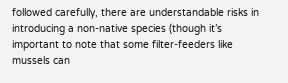followed carefully, there are understandable risks in introducing a non-native species (though it’s important to note that some filter-feeders like mussels can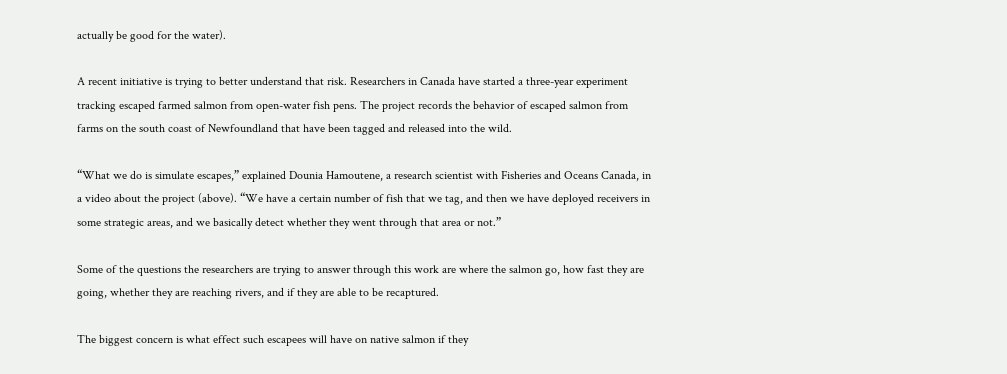actually be good for the water).

A recent initiative is trying to better understand that risk. Researchers in Canada have started a three-year experiment tracking escaped farmed salmon from open-water fish pens. The project records the behavior of escaped salmon from farms on the south coast of Newfoundland that have been tagged and released into the wild.

“What we do is simulate escapes,” explained Dounia Hamoutene, a research scientist with Fisheries and Oceans Canada, in a video about the project (above). “We have a certain number of fish that we tag, and then we have deployed receivers in some strategic areas, and we basically detect whether they went through that area or not.”

Some of the questions the researchers are trying to answer through this work are where the salmon go, how fast they are going, whether they are reaching rivers, and if they are able to be recaptured.

The biggest concern is what effect such escapees will have on native salmon if they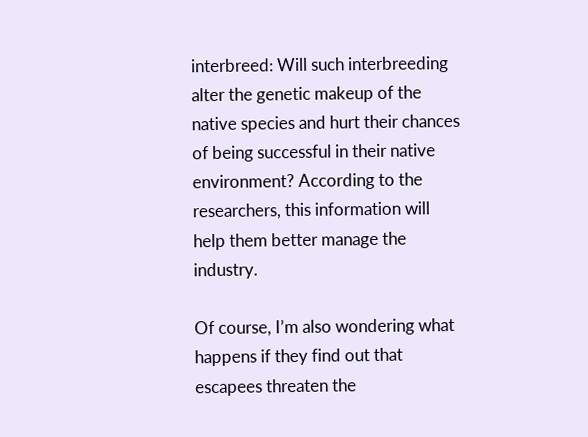interbreed: Will such interbreeding alter the genetic makeup of the native species and hurt their chances of being successful in their native environment? According to the researchers, this information will help them better manage the industry.

Of course, I’m also wondering what happens if they find out that escapees threaten the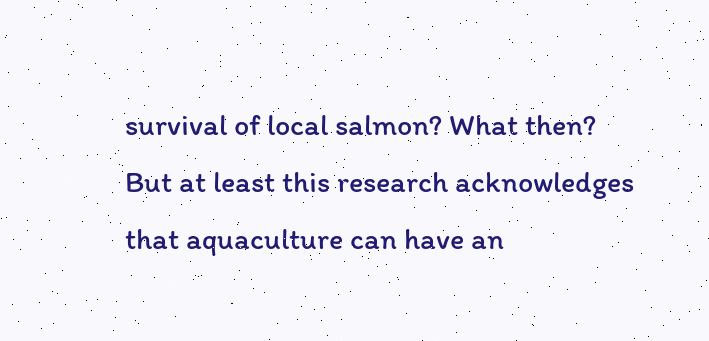survival of local salmon? What then? But at least this research acknowledges that aquaculture can have an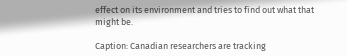effect on its environment and tries to find out what that might be.

Caption: Canadian researchers are tracking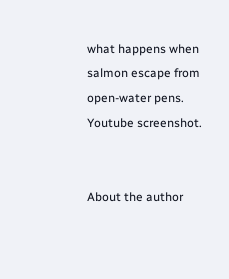what happens when salmon escape from open-water pens. Youtube screenshot.


About the author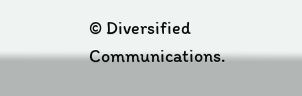© Diversified Communications.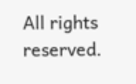All rights reserved.